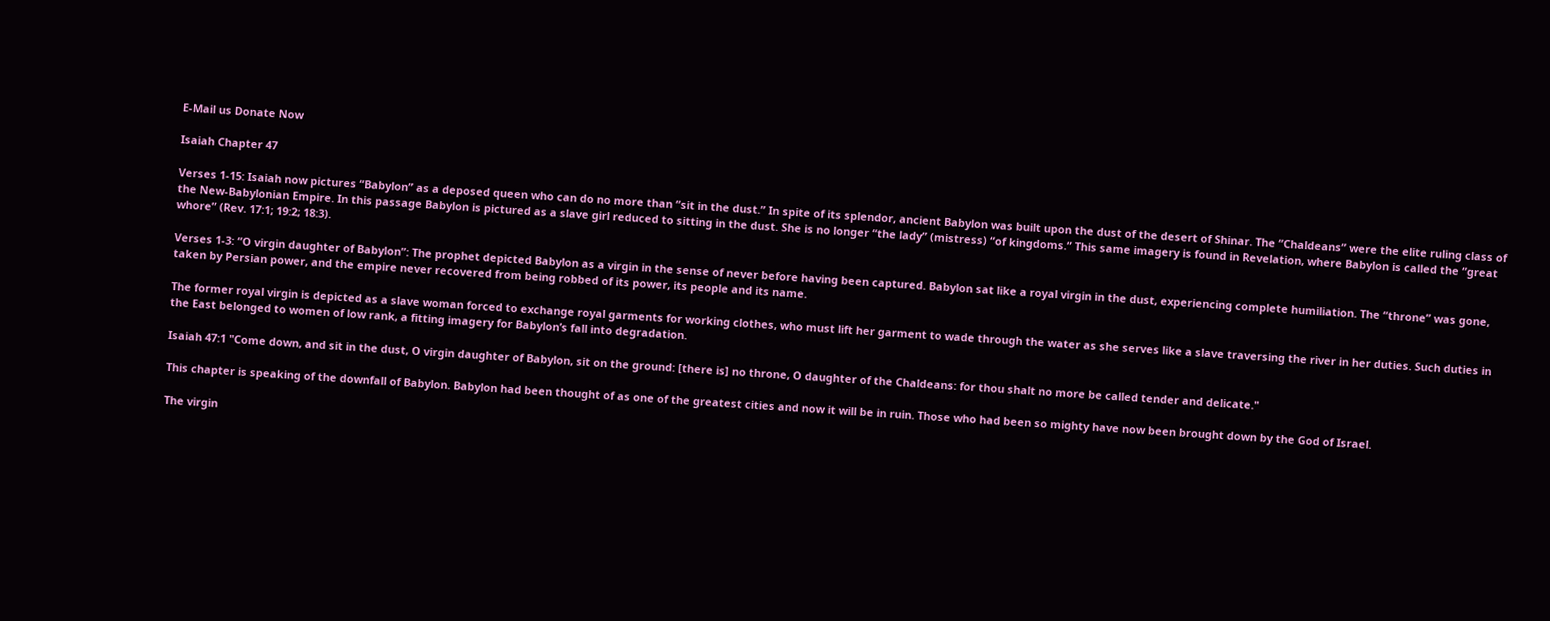E-Mail us Donate Now

Isaiah Chapter 47

Verses 1-15: Isaiah now pictures “Babylon” as a deposed queen who can do no more than “sit in the dust.” In spite of its splendor, ancient Babylon was built upon the dust of the desert of Shinar. The “Chaldeans” were the elite ruling class of the New-Babylonian Empire. In this passage Babylon is pictured as a slave girl reduced to sitting in the dust. She is no longer “the lady” (mistress) “of kingdoms.” This same imagery is found in Revelation, where Babylon is called the “great whore” (Rev. 17:1; 19:2; 18:3).

Verses 1-3: “O virgin daughter of Babylon”: The prophet depicted Babylon as a virgin in the sense of never before having been captured. Babylon sat like a royal virgin in the dust, experiencing complete humiliation. The “throne” was gone, taken by Persian power, and the empire never recovered from being robbed of its power, its people and its name.

The former royal virgin is depicted as a slave woman forced to exchange royal garments for working clothes, who must lift her garment to wade through the water as she serves like a slave traversing the river in her duties. Such duties in the East belonged to women of low rank, a fitting imagery for Babylon’s fall into degradation.

Isaiah 47:1 "Come down, and sit in the dust, O virgin daughter of Babylon, sit on the ground: [there is] no throne, O daughter of the Chaldeans: for thou shalt no more be called tender and delicate."

This chapter is speaking of the downfall of Babylon. Babylon had been thought of as one of the greatest cities and now it will be in ruin. Those who had been so mighty have now been brought down by the God of Israel.

The virgin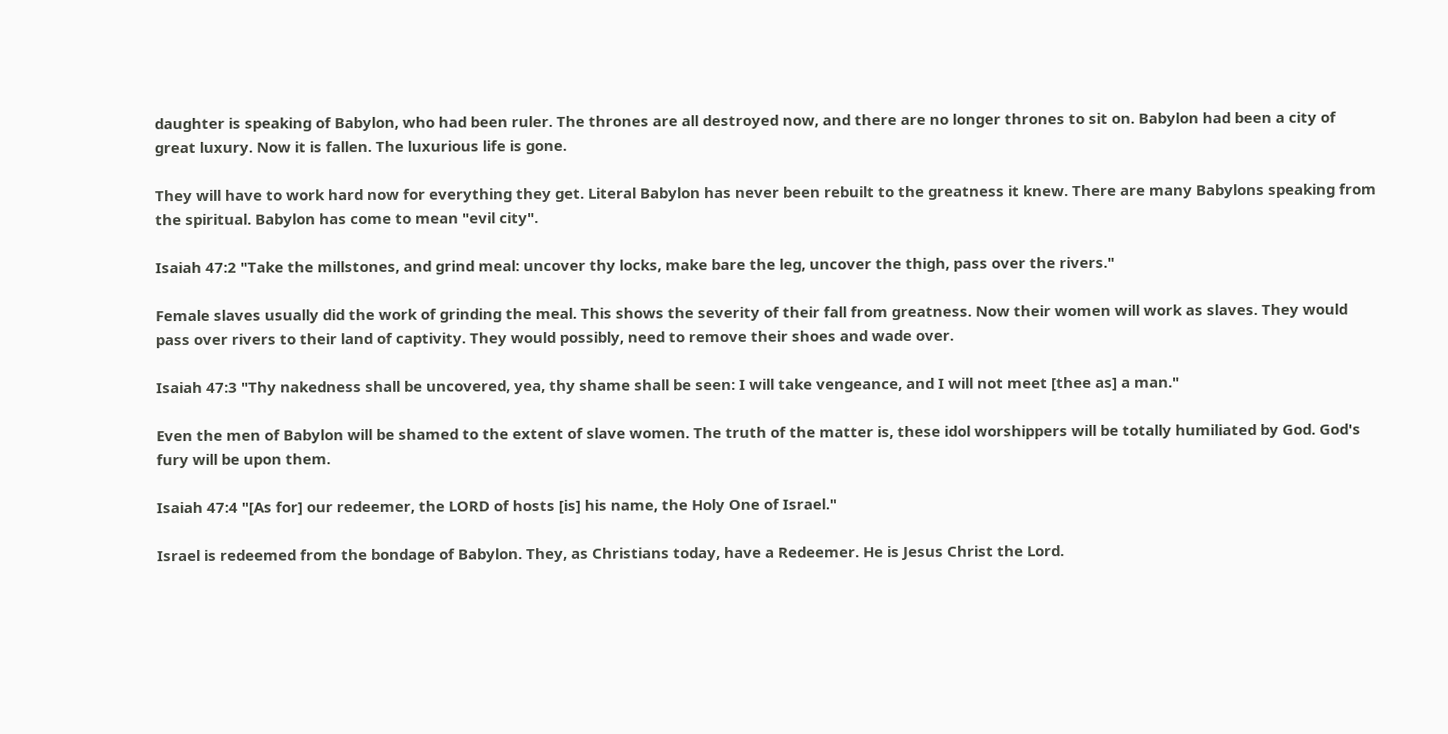daughter is speaking of Babylon, who had been ruler. The thrones are all destroyed now, and there are no longer thrones to sit on. Babylon had been a city of great luxury. Now it is fallen. The luxurious life is gone.

They will have to work hard now for everything they get. Literal Babylon has never been rebuilt to the greatness it knew. There are many Babylons speaking from the spiritual. Babylon has come to mean "evil city".

Isaiah 47:2 "Take the millstones, and grind meal: uncover thy locks, make bare the leg, uncover the thigh, pass over the rivers."

Female slaves usually did the work of grinding the meal. This shows the severity of their fall from greatness. Now their women will work as slaves. They would pass over rivers to their land of captivity. They would possibly, need to remove their shoes and wade over.

Isaiah 47:3 "Thy nakedness shall be uncovered, yea, thy shame shall be seen: I will take vengeance, and I will not meet [thee as] a man."

Even the men of Babylon will be shamed to the extent of slave women. The truth of the matter is, these idol worshippers will be totally humiliated by God. God's fury will be upon them.

Isaiah 47:4 "[As for] our redeemer, the LORD of hosts [is] his name, the Holy One of Israel."

Israel is redeemed from the bondage of Babylon. They, as Christians today, have a Redeemer. He is Jesus Christ the Lord.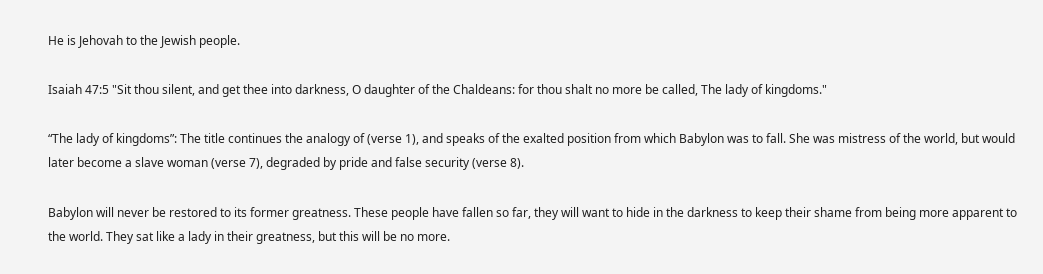He is Jehovah to the Jewish people.

Isaiah 47:5 "Sit thou silent, and get thee into darkness, O daughter of the Chaldeans: for thou shalt no more be called, The lady of kingdoms."

“The lady of kingdoms”: The title continues the analogy of (verse 1), and speaks of the exalted position from which Babylon was to fall. She was mistress of the world, but would later become a slave woman (verse 7), degraded by pride and false security (verse 8).

Babylon will never be restored to its former greatness. These people have fallen so far, they will want to hide in the darkness to keep their shame from being more apparent to the world. They sat like a lady in their greatness, but this will be no more.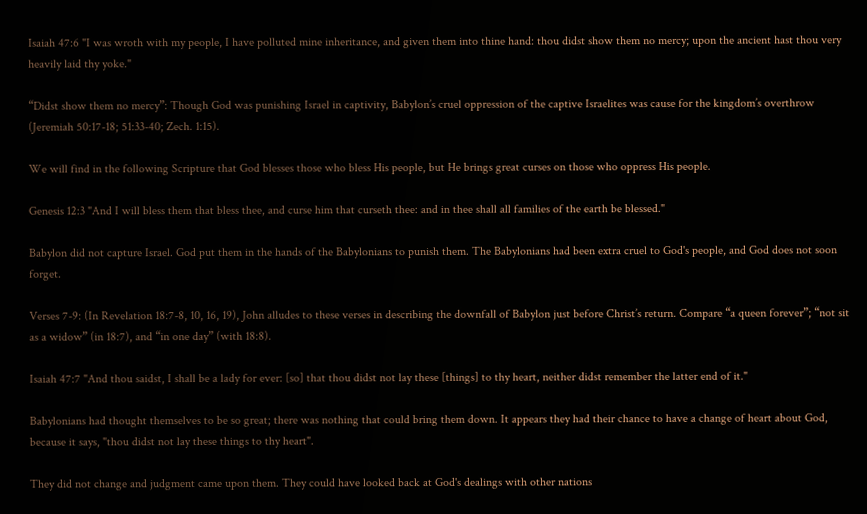Isaiah 47:6 "I was wroth with my people, I have polluted mine inheritance, and given them into thine hand: thou didst show them no mercy; upon the ancient hast thou very heavily laid thy yoke."

“Didst show them no mercy”: Though God was punishing Israel in captivity, Babylon’s cruel oppression of the captive Israelites was cause for the kingdom’s overthrow (Jeremiah 50:17-18; 51:33-40; Zech. 1:15).

We will find in the following Scripture that God blesses those who bless His people, but He brings great curses on those who oppress His people.

Genesis 12:3 "And I will bless them that bless thee, and curse him that curseth thee: and in thee shall all families of the earth be blessed."

Babylon did not capture Israel. God put them in the hands of the Babylonians to punish them. The Babylonians had been extra cruel to God's people, and God does not soon forget.

Verses 7-9: (In Revelation 18:7-8, 10, 16, 19), John alludes to these verses in describing the downfall of Babylon just before Christ’s return. Compare “a queen forever”; “not sit as a widow” (in 18:7), and “in one day” (with 18:8).

Isaiah 47:7 "And thou saidst, I shall be a lady for ever: [so] that thou didst not lay these [things] to thy heart, neither didst remember the latter end of it."

Babylonians had thought themselves to be so great; there was nothing that could bring them down. It appears they had their chance to have a change of heart about God, because it says, "thou didst not lay these things to thy heart".

They did not change and judgment came upon them. They could have looked back at God's dealings with other nations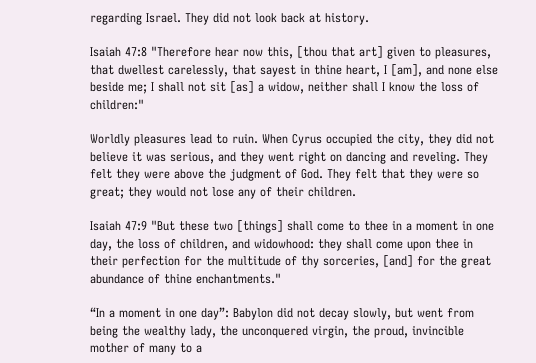regarding Israel. They did not look back at history.

Isaiah 47:8 "Therefore hear now this, [thou that art] given to pleasures, that dwellest carelessly, that sayest in thine heart, I [am], and none else beside me; I shall not sit [as] a widow, neither shall I know the loss of children:"

Worldly pleasures lead to ruin. When Cyrus occupied the city, they did not believe it was serious, and they went right on dancing and reveling. They felt they were above the judgment of God. They felt that they were so great; they would not lose any of their children.

Isaiah 47:9 "But these two [things] shall come to thee in a moment in one day, the loss of children, and widowhood: they shall come upon thee in their perfection for the multitude of thy sorceries, [and] for the great abundance of thine enchantments."

“In a moment in one day”: Babylon did not decay slowly, but went from being the wealthy lady, the unconquered virgin, the proud, invincible mother of many to a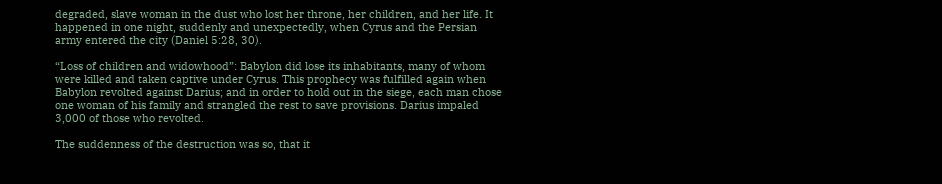degraded, slave woman in the dust who lost her throne, her children, and her life. It happened in one night, suddenly and unexpectedly, when Cyrus and the Persian army entered the city (Daniel 5:28, 30).

“Loss of children and widowhood”: Babylon did lose its inhabitants, many of whom were killed and taken captive under Cyrus. This prophecy was fulfilled again when Babylon revolted against Darius; and in order to hold out in the siege, each man chose one woman of his family and strangled the rest to save provisions. Darius impaled 3,000 of those who revolted.

The suddenness of the destruction was so, that it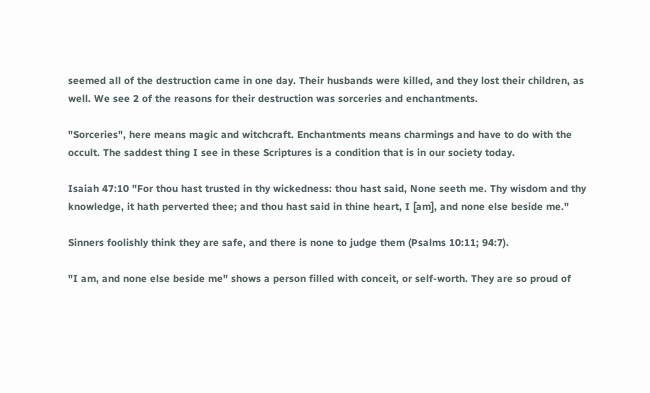seemed all of the destruction came in one day. Their husbands were killed, and they lost their children, as well. We see 2 of the reasons for their destruction was sorceries and enchantments.

"Sorceries", here means magic and witchcraft. Enchantments means charmings and have to do with the occult. The saddest thing I see in these Scriptures is a condition that is in our society today.

Isaiah 47:10 "For thou hast trusted in thy wickedness: thou hast said, None seeth me. Thy wisdom and thy knowledge, it hath perverted thee; and thou hast said in thine heart, I [am], and none else beside me."

Sinners foolishly think they are safe, and there is none to judge them (Psalms 10:11; 94:7).

"I am, and none else beside me" shows a person filled with conceit, or self-worth. They are so proud of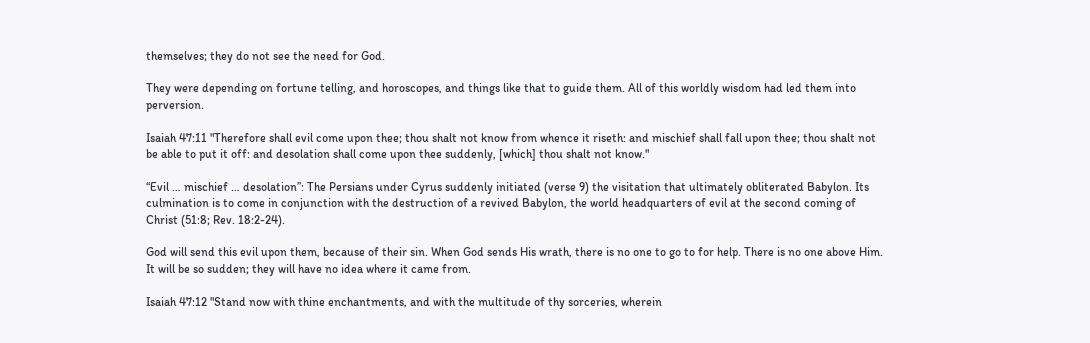themselves; they do not see the need for God.

They were depending on fortune telling, and horoscopes, and things like that to guide them. All of this worldly wisdom had led them into perversion.

Isaiah 47:11 "Therefore shall evil come upon thee; thou shalt not know from whence it riseth: and mischief shall fall upon thee; thou shalt not be able to put it off: and desolation shall come upon thee suddenly, [which] thou shalt not know."

“Evil … mischief … desolation”: The Persians under Cyrus suddenly initiated (verse 9) the visitation that ultimately obliterated Babylon. Its culmination is to come in conjunction with the destruction of a revived Babylon, the world headquarters of evil at the second coming of Christ (51:8; Rev. 18:2-24).

God will send this evil upon them, because of their sin. When God sends His wrath, there is no one to go to for help. There is no one above Him. It will be so sudden; they will have no idea where it came from.

Isaiah 47:12 "Stand now with thine enchantments, and with the multitude of thy sorceries, wherein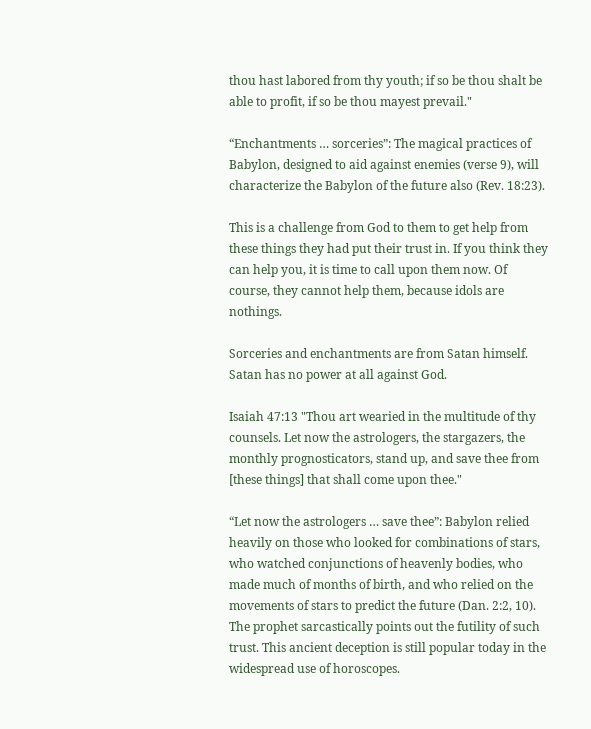thou hast labored from thy youth; if so be thou shalt be able to profit, if so be thou mayest prevail."

“Enchantments … sorceries”: The magical practices of Babylon, designed to aid against enemies (verse 9), will characterize the Babylon of the future also (Rev. 18:23).

This is a challenge from God to them to get help from these things they had put their trust in. If you think they can help you, it is time to call upon them now. Of course, they cannot help them, because idols are nothings.

Sorceries and enchantments are from Satan himself. Satan has no power at all against God.

Isaiah 47:13 "Thou art wearied in the multitude of thy counsels. Let now the astrologers, the stargazers, the monthly prognosticators, stand up, and save thee from [these things] that shall come upon thee."

“Let now the astrologers … save thee”: Babylon relied heavily on those who looked for combinations of stars, who watched conjunctions of heavenly bodies, who made much of months of birth, and who relied on the movements of stars to predict the future (Dan. 2:2, 10). The prophet sarcastically points out the futility of such trust. This ancient deception is still popular today in the widespread use of horoscopes.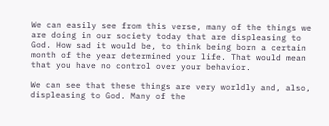We can easily see from this verse, many of the things we are doing in our society today that are displeasing to God. How sad it would be, to think being born a certain month of the year determined your life. That would mean that you have no control over your behavior.

We can see that these things are very worldly and, also, displeasing to God. Many of the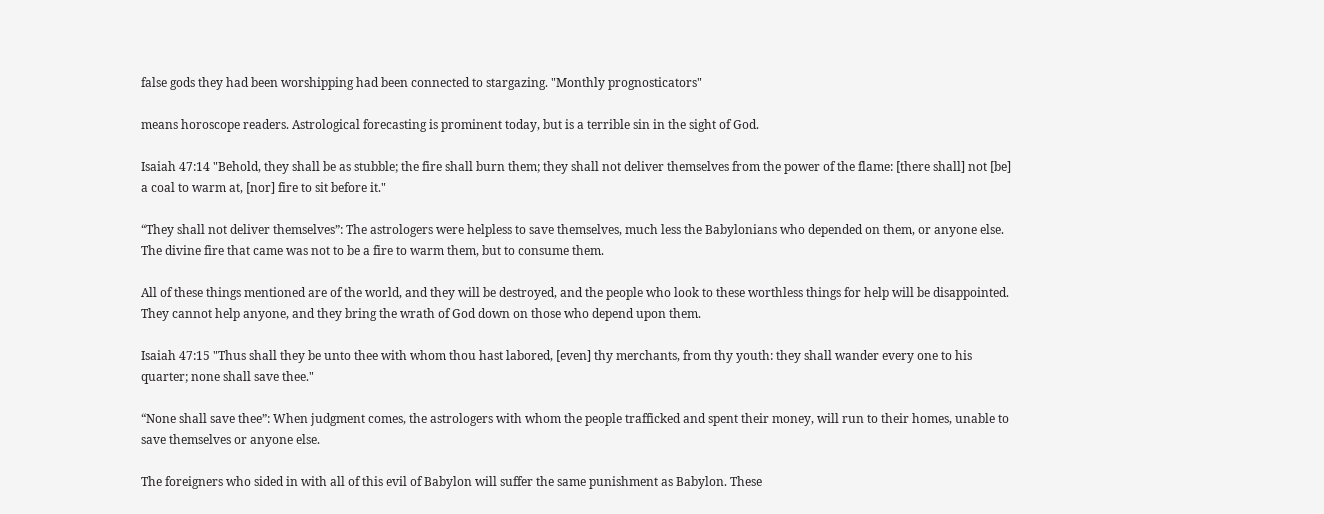false gods they had been worshipping had been connected to stargazing. "Monthly prognosticators"

means horoscope readers. Astrological forecasting is prominent today, but is a terrible sin in the sight of God.

Isaiah 47:14 "Behold, they shall be as stubble; the fire shall burn them; they shall not deliver themselves from the power of the flame: [there shall] not [be] a coal to warm at, [nor] fire to sit before it."

“They shall not deliver themselves”: The astrologers were helpless to save themselves, much less the Babylonians who depended on them, or anyone else. The divine fire that came was not to be a fire to warm them, but to consume them.

All of these things mentioned are of the world, and they will be destroyed, and the people who look to these worthless things for help will be disappointed. They cannot help anyone, and they bring the wrath of God down on those who depend upon them.

Isaiah 47:15 "Thus shall they be unto thee with whom thou hast labored, [even] thy merchants, from thy youth: they shall wander every one to his quarter; none shall save thee."

“None shall save thee”: When judgment comes, the astrologers with whom the people trafficked and spent their money, will run to their homes, unable to save themselves or anyone else.

The foreigners who sided in with all of this evil of Babylon will suffer the same punishment as Babylon. These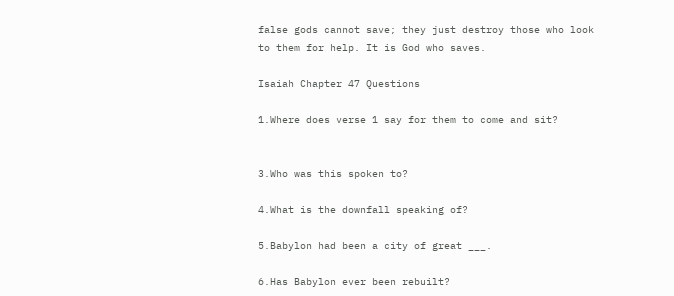false gods cannot save; they just destroy those who look to them for help. It is God who saves.

Isaiah Chapter 47 Questions

1.Where does verse 1 say for them to come and sit?


3.Who was this spoken to?

4.What is the downfall speaking of?

5.Babylon had been a city of great ___.

6.Has Babylon ever been rebuilt?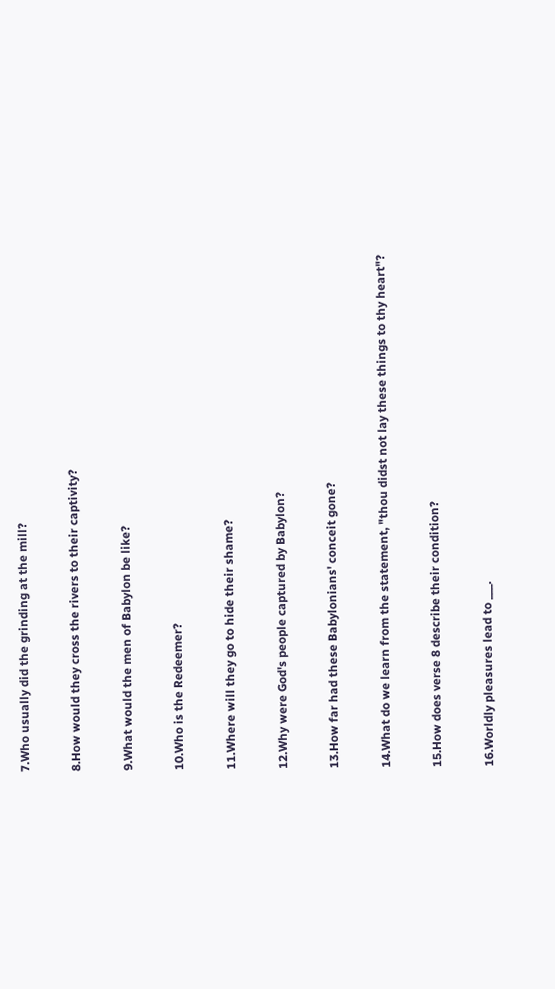7.Who usually did the grinding at the mill?

8.How would they cross the rivers to their captivity?

9.What would the men of Babylon be like?

10.Who is the Redeemer?

11.Where will they go to hide their shame?

12.Why were God's people captured by Babylon?

13.How far had these Babylonians' conceit gone?

14.What do we learn from the statement, "thou didst not lay these things to thy heart"?

15.How does verse 8 describe their condition?

16.Worldly pleasures lead to ___.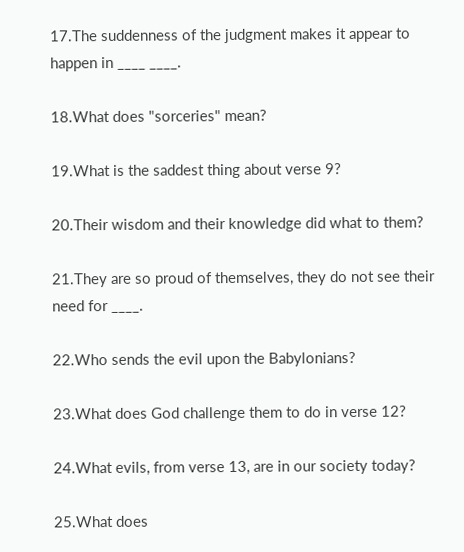17.The suddenness of the judgment makes it appear to happen in ____ ____.

18.What does "sorceries" mean?

19.What is the saddest thing about verse 9?

20.Their wisdom and their knowledge did what to them?

21.They are so proud of themselves, they do not see their need for ____.

22.Who sends the evil upon the Babylonians?

23.What does God challenge them to do in verse 12?

24.What evils, from verse 13, are in our society today?

25.What does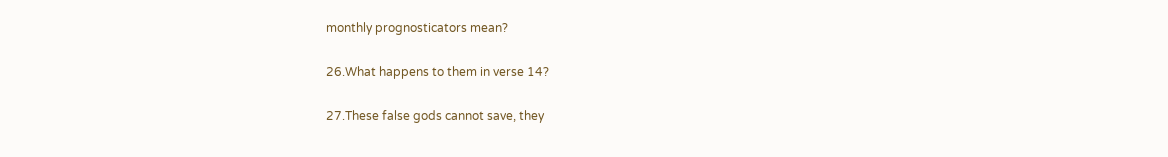monthly prognosticators mean?

26.What happens to them in verse 14?

27.These false gods cannot save, they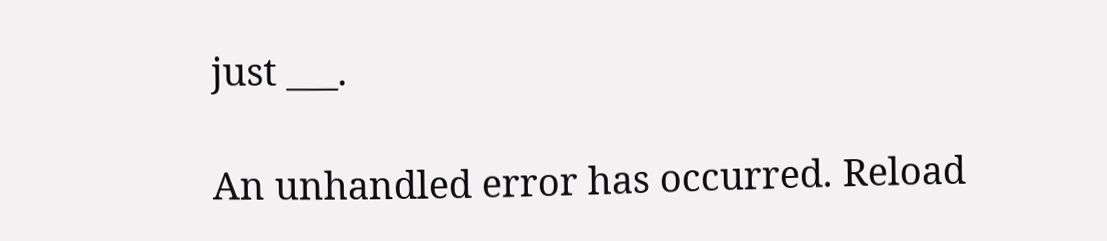just ___.

An unhandled error has occurred. Reload